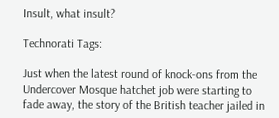Insult, what insult?

Technorati Tags:

Just when the latest round of knock-ons from the Undercover Mosque hatchet job were starting to fade away, the story of the British teacher jailed in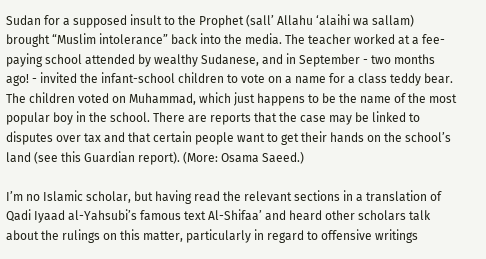Sudan for a supposed insult to the Prophet (sall’ Allahu ‘alaihi wa sallam) brought “Muslim intolerance” back into the media. The teacher worked at a fee-paying school attended by wealthy Sudanese, and in September - two months ago! - invited the infant-school children to vote on a name for a class teddy bear. The children voted on Muhammad, which just happens to be the name of the most popular boy in the school. There are reports that the case may be linked to disputes over tax and that certain people want to get their hands on the school’s land (see this Guardian report). (More: Osama Saeed.)

I’m no Islamic scholar, but having read the relevant sections in a translation of Qadi Iyaad al-Yahsubi’s famous text Al-Shifaa’ and heard other scholars talk about the rulings on this matter, particularly in regard to offensive writings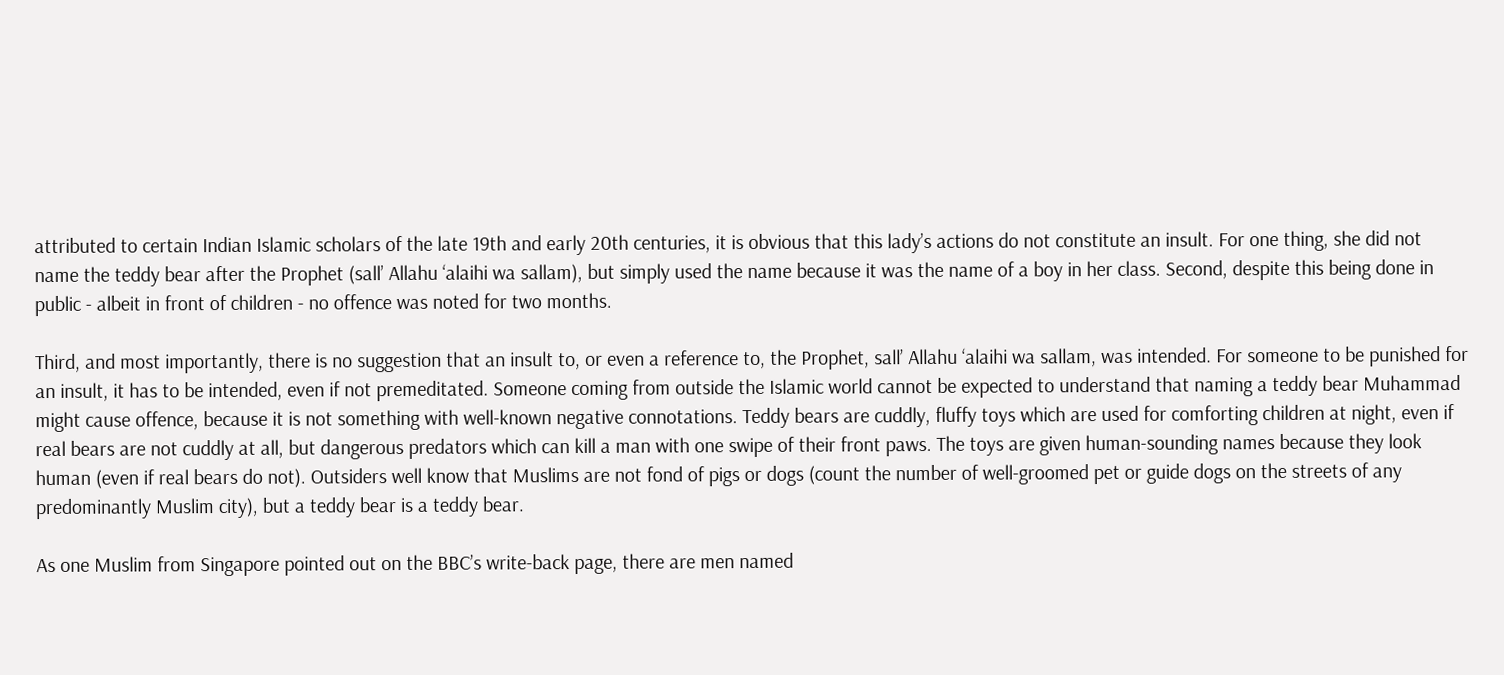attributed to certain Indian Islamic scholars of the late 19th and early 20th centuries, it is obvious that this lady’s actions do not constitute an insult. For one thing, she did not name the teddy bear after the Prophet (sall’ Allahu ‘alaihi wa sallam), but simply used the name because it was the name of a boy in her class. Second, despite this being done in public - albeit in front of children - no offence was noted for two months.

Third, and most importantly, there is no suggestion that an insult to, or even a reference to, the Prophet, sall’ Allahu ‘alaihi wa sallam, was intended. For someone to be punished for an insult, it has to be intended, even if not premeditated. Someone coming from outside the Islamic world cannot be expected to understand that naming a teddy bear Muhammad might cause offence, because it is not something with well-known negative connotations. Teddy bears are cuddly, fluffy toys which are used for comforting children at night, even if real bears are not cuddly at all, but dangerous predators which can kill a man with one swipe of their front paws. The toys are given human-sounding names because they look human (even if real bears do not). Outsiders well know that Muslims are not fond of pigs or dogs (count the number of well-groomed pet or guide dogs on the streets of any predominantly Muslim city), but a teddy bear is a teddy bear.

As one Muslim from Singapore pointed out on the BBC’s write-back page, there are men named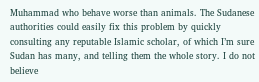Muhammad who behave worse than animals. The Sudanese authorities could easily fix this problem by quickly consulting any reputable Islamic scholar, of which I’m sure Sudan has many, and telling them the whole story. I do not believe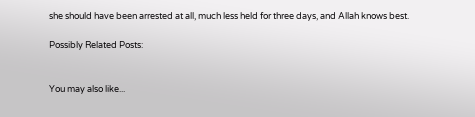she should have been arrested at all, much less held for three days, and Allah knows best.

Possibly Related Posts:


You may also like...